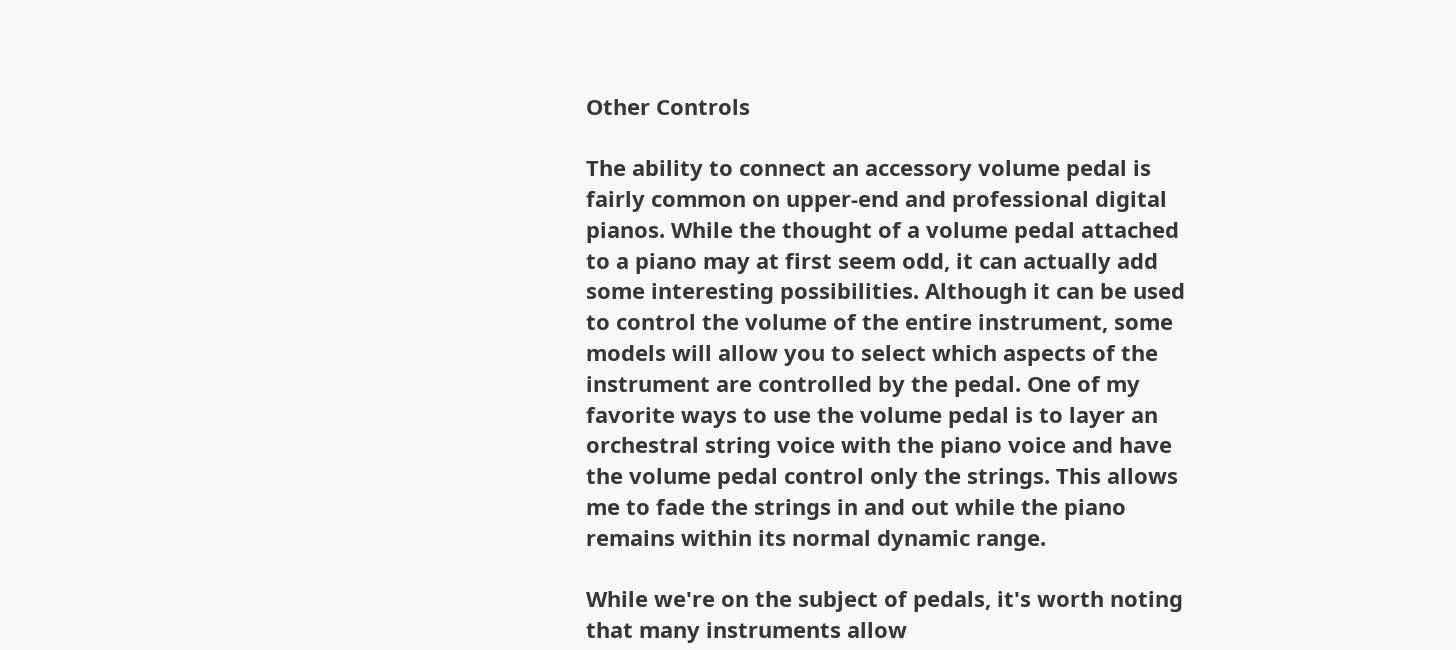Other Controls

The ability to connect an accessory volume pedal is fairly common on upper-end and professional digital pianos. While the thought of a volume pedal attached to a piano may at first seem odd, it can actually add some interesting possibilities. Although it can be used to control the volume of the entire instrument, some models will allow you to select which aspects of the instrument are controlled by the pedal. One of my favorite ways to use the volume pedal is to layer an orchestral string voice with the piano voice and have the volume pedal control only the strings. This allows me to fade the strings in and out while the piano remains within its normal dynamic range.

While we're on the subject of pedals, it's worth noting that many instruments allow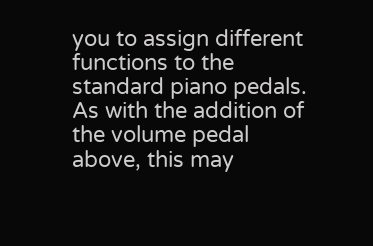you to assign different functions to the standard piano pedals. As with the addition of the volume pedal above, this may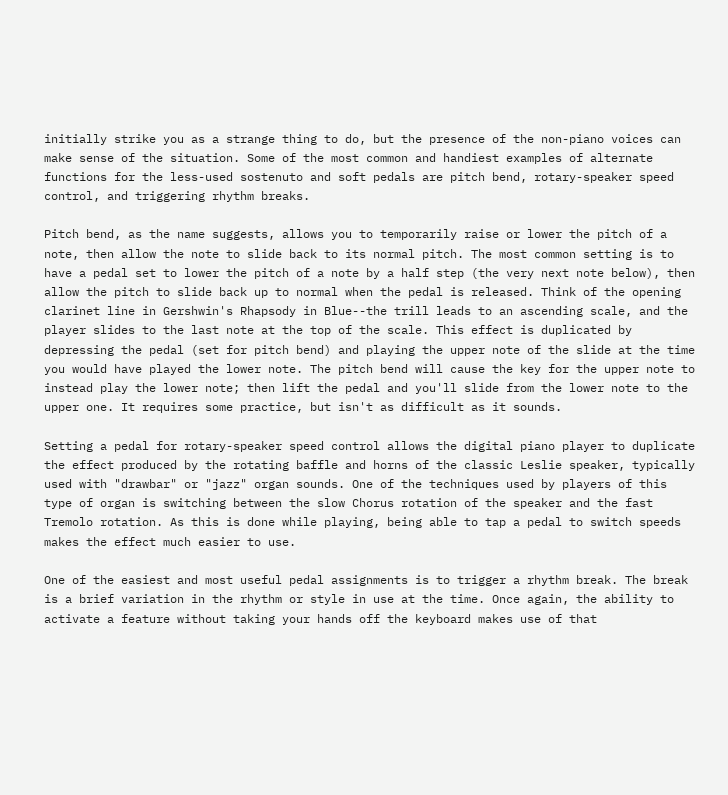initially strike you as a strange thing to do, but the presence of the non-piano voices can make sense of the situation. Some of the most common and handiest examples of alternate functions for the less-used sostenuto and soft pedals are pitch bend, rotary-speaker speed control, and triggering rhythm breaks.

Pitch bend, as the name suggests, allows you to temporarily raise or lower the pitch of a note, then allow the note to slide back to its normal pitch. The most common setting is to have a pedal set to lower the pitch of a note by a half step (the very next note below), then allow the pitch to slide back up to normal when the pedal is released. Think of the opening clarinet line in Gershwin's Rhapsody in Blue--the trill leads to an ascending scale, and the player slides to the last note at the top of the scale. This effect is duplicated by depressing the pedal (set for pitch bend) and playing the upper note of the slide at the time you would have played the lower note. The pitch bend will cause the key for the upper note to instead play the lower note; then lift the pedal and you'll slide from the lower note to the upper one. It requires some practice, but isn't as difficult as it sounds.

Setting a pedal for rotary-speaker speed control allows the digital piano player to duplicate the effect produced by the rotating baffle and horns of the classic Leslie speaker, typically used with "drawbar" or "jazz" organ sounds. One of the techniques used by players of this type of organ is switching between the slow Chorus rotation of the speaker and the fast Tremolo rotation. As this is done while playing, being able to tap a pedal to switch speeds makes the effect much easier to use.

One of the easiest and most useful pedal assignments is to trigger a rhythm break. The break is a brief variation in the rhythm or style in use at the time. Once again, the ability to activate a feature without taking your hands off the keyboard makes use of that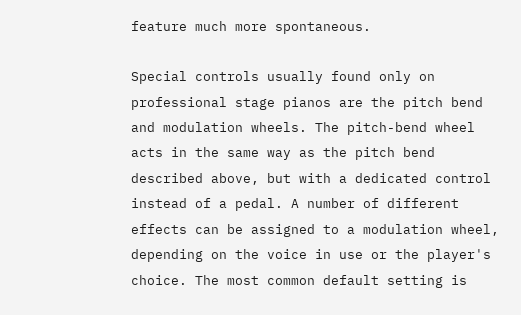feature much more spontaneous.

Special controls usually found only on professional stage pianos are the pitch bend and modulation wheels. The pitch-bend wheel acts in the same way as the pitch bend described above, but with a dedicated control instead of a pedal. A number of different effects can be assigned to a modulation wheel, depending on the voice in use or the player's choice. The most common default setting is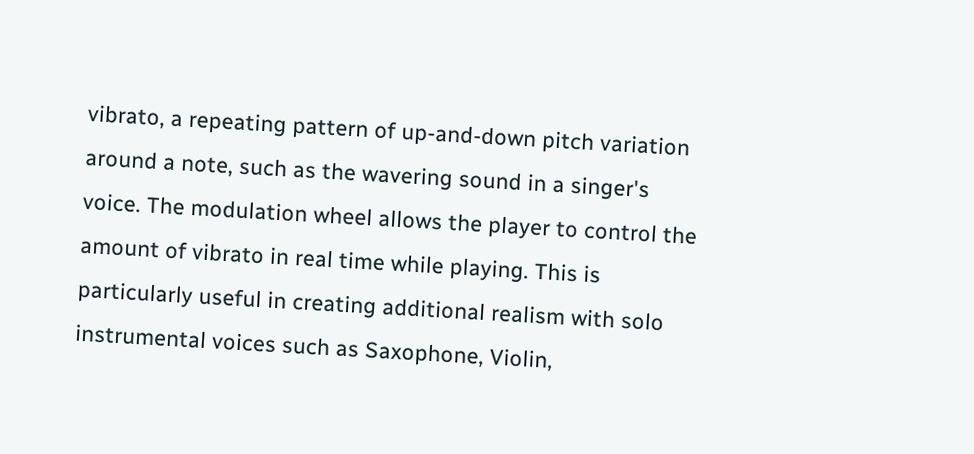vibrato, a repeating pattern of up-and-down pitch variation around a note, such as the wavering sound in a singer's voice. The modulation wheel allows the player to control the amount of vibrato in real time while playing. This is particularly useful in creating additional realism with solo instrumental voices such as Saxophone, Violin,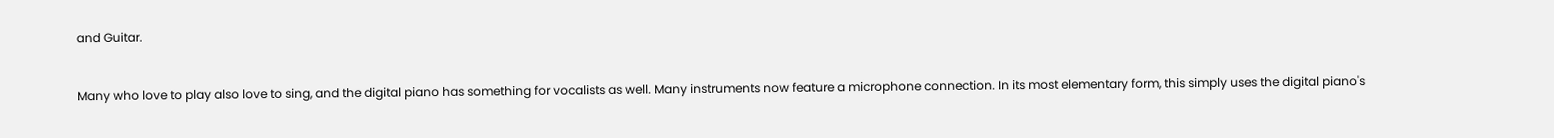and Guitar.


Many who love to play also love to sing, and the digital piano has something for vocalists as well. Many instruments now feature a microphone connection. In its most elementary form, this simply uses the digital piano's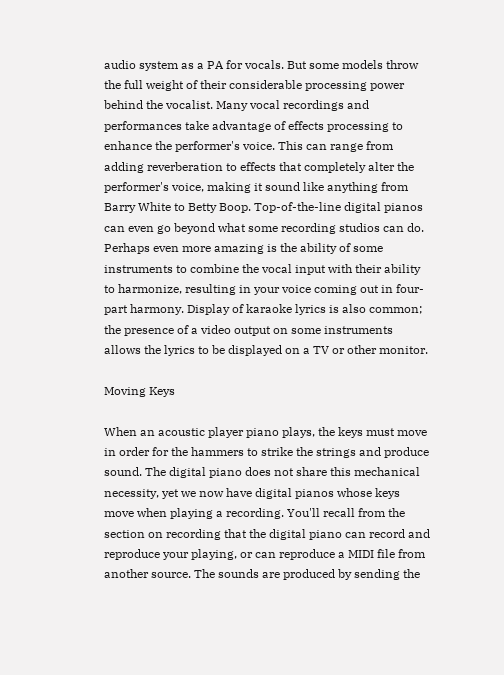audio system as a PA for vocals. But some models throw the full weight of their considerable processing power behind the vocalist. Many vocal recordings and performances take advantage of effects processing to enhance the performer's voice. This can range from adding reverberation to effects that completely alter the performer's voice, making it sound like anything from Barry White to Betty Boop. Top-of-the-line digital pianos can even go beyond what some recording studios can do. Perhaps even more amazing is the ability of some instruments to combine the vocal input with their ability to harmonize, resulting in your voice coming out in four-part harmony. Display of karaoke lyrics is also common; the presence of a video output on some instruments allows the lyrics to be displayed on a TV or other monitor.

Moving Keys

When an acoustic player piano plays, the keys must move in order for the hammers to strike the strings and produce sound. The digital piano does not share this mechanical necessity, yet we now have digital pianos whose keys move when playing a recording. You'll recall from the section on recording that the digital piano can record and reproduce your playing, or can reproduce a MIDI file from another source. The sounds are produced by sending the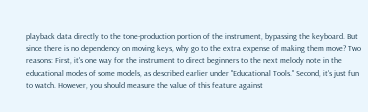playback data directly to the tone-production portion of the instrument, bypassing the keyboard. But since there is no dependency on moving keys, why go to the extra expense of making them move? Two reasons: First, it's one way for the instrument to direct beginners to the next melody note in the educational modes of some models, as described earlier under "Educational Tools." Second, it's just fun to watch. However, you should measure the value of this feature against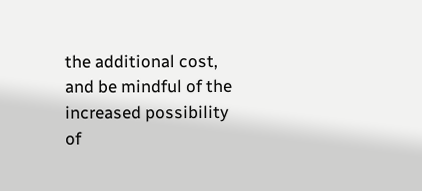the additional cost, and be mindful of the increased possibility of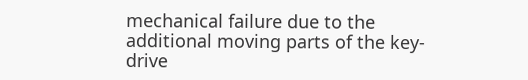mechanical failure due to the additional moving parts of the key-drive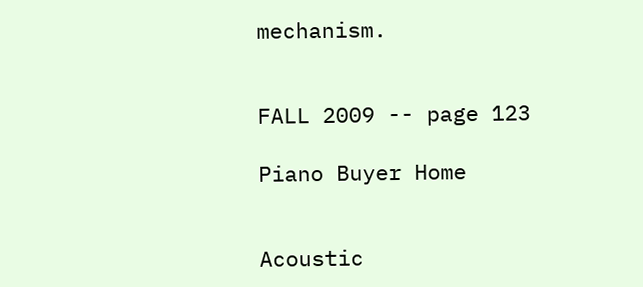mechanism.


FALL 2009 -- page 123

Piano Buyer Home


Acoustic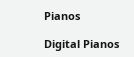Pianos

Digital Pianos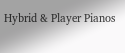Hybrid & Player Pianos